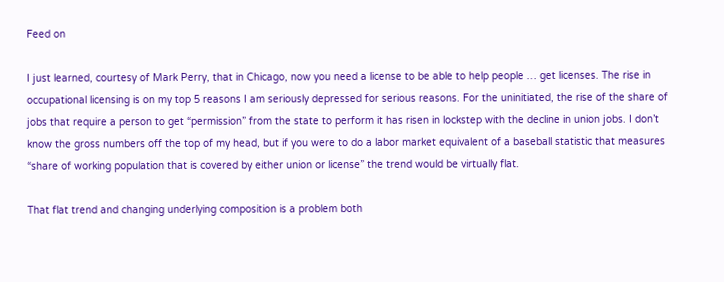Feed on

I just learned, courtesy of Mark Perry, that in Chicago, now you need a license to be able to help people … get licenses. The rise in occupational licensing is on my top 5 reasons I am seriously depressed for serious reasons. For the uninitiated, the rise of the share of jobs that require a person to get “permission” from the state to perform it has risen in lockstep with the decline in union jobs. I don’t know the gross numbers off the top of my head, but if you were to do a labor market equivalent of a baseball statistic that measures “share of working population that is covered by either union or license” the trend would be virtually flat.

That flat trend and changing underlying composition is a problem both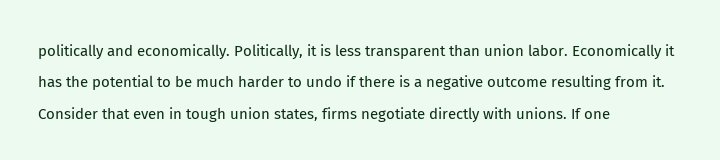politically and economically. Politically, it is less transparent than union labor. Economically it has the potential to be much harder to undo if there is a negative outcome resulting from it. Consider that even in tough union states, firms negotiate directly with unions. If one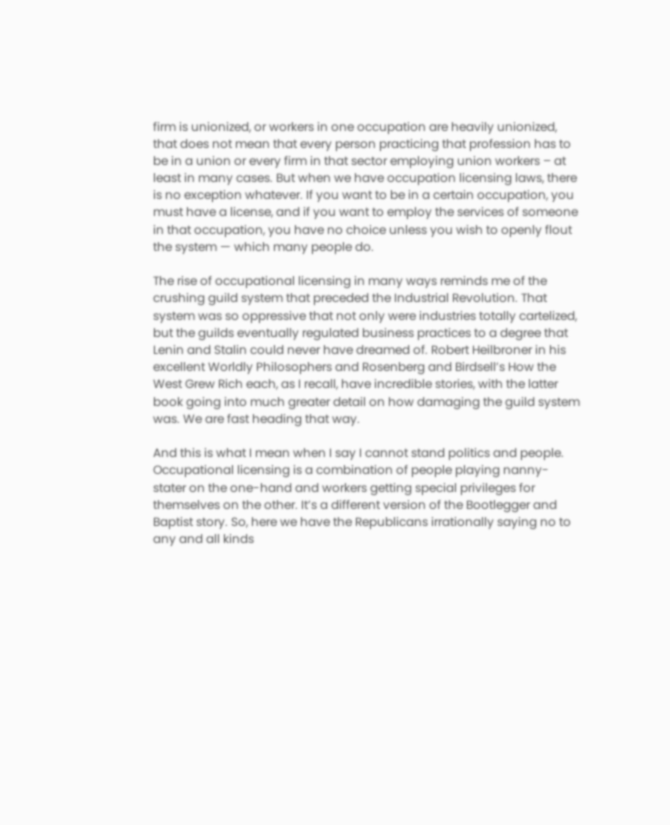firm is unionized, or workers in one occupation are heavily unionized, that does not mean that every person practicing that profession has to be in a union or every firm in that sector employing union workers – at least in many cases. But when we have occupation licensing laws, there is no exception whatever. If you want to be in a certain occupation, you must have a license, and if you want to employ the services of someone in that occupation, you have no choice unless you wish to openly flout the system — which many people do.

The rise of occupational licensing in many ways reminds me of the crushing guild system that preceded the Industrial Revolution. That system was so oppressive that not only were industries totally cartelized, but the guilds eventually regulated business practices to a degree that Lenin and Stalin could never have dreamed of. Robert Heilbroner in his excellent Worldly Philosophers and Rosenberg and Birdsell’s How the West Grew Rich each, as I recall, have incredible stories, with the latter book going into much greater detail on how damaging the guild system was. We are fast heading that way.

And this is what I mean when I say I cannot stand politics and people. Occupational licensing is a combination of people playing nanny-stater on the one-hand and workers getting special privileges for themselves on the other. It’s a different version of the Bootlegger and Baptist story. So, here we have the Republicans irrationally saying no to any and all kinds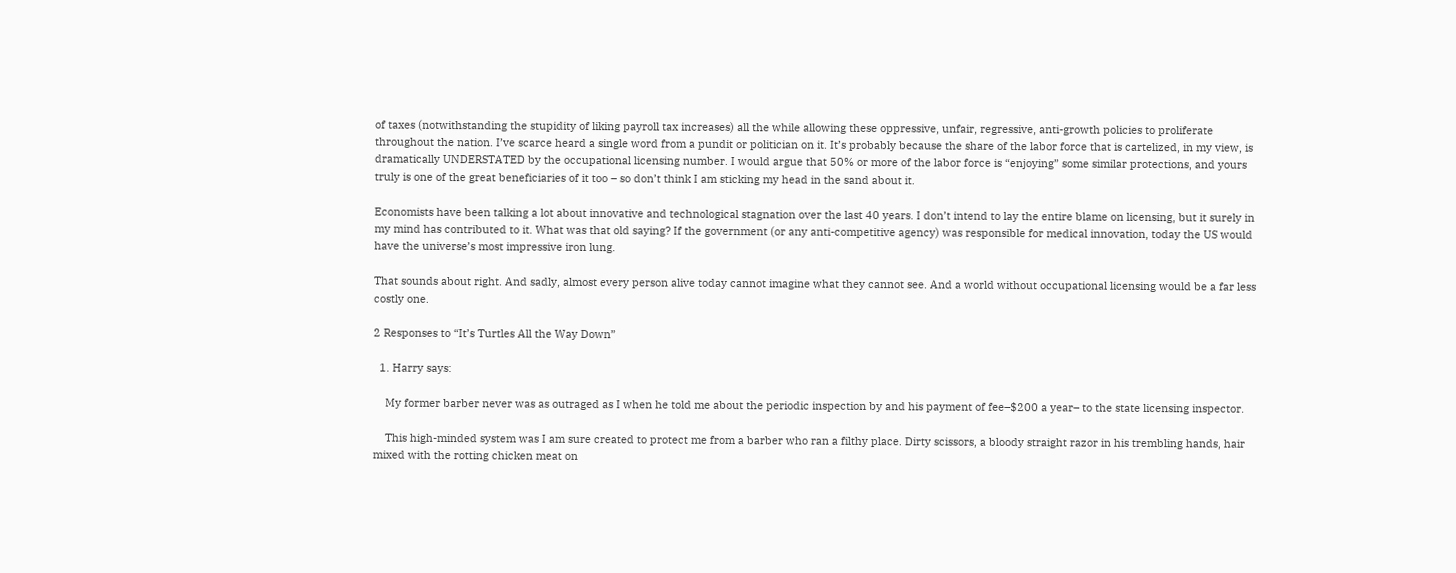of taxes (notwithstanding the stupidity of liking payroll tax increases) all the while allowing these oppressive, unfair, regressive, anti-growth policies to proliferate throughout the nation. I’ve scarce heard a single word from a pundit or politician on it. It’s probably because the share of the labor force that is cartelized, in my view, is dramatically UNDERSTATED by the occupational licensing number. I would argue that 50% or more of the labor force is “enjoying” some similar protections, and yours truly is one of the great beneficiaries of it too – so don’t think I am sticking my head in the sand about it.

Economists have been talking a lot about innovative and technological stagnation over the last 40 years. I don’t intend to lay the entire blame on licensing, but it surely in my mind has contributed to it. What was that old saying? If the government (or any anti-competitive agency) was responsible for medical innovation, today the US would have the universe’s most impressive iron lung.

That sounds about right. And sadly, almost every person alive today cannot imagine what they cannot see. And a world without occupational licensing would be a far less costly one.

2 Responses to “It’s Turtles All the Way Down”

  1. Harry says:

    My former barber never was as outraged as I when he told me about the periodic inspection by and his payment of fee–$200 a year– to the state licensing inspector.

    This high-minded system was I am sure created to protect me from a barber who ran a filthy place. Dirty scissors, a bloody straight razor in his trembling hands, hair mixed with the rotting chicken meat on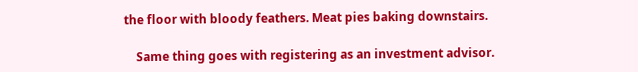the floor with bloody feathers. Meat pies baking downstairs.

    Same thing goes with registering as an investment advisor.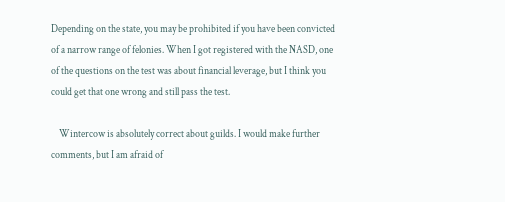Depending on the state, you may be prohibited if you have been convicted of a narrow range of felonies. When I got registered with the NASD, one of the questions on the test was about financial leverage, but I think you could get that one wrong and still pass the test.

    Wintercow is absolutely correct about guilds. I would make further comments, but I am afraid of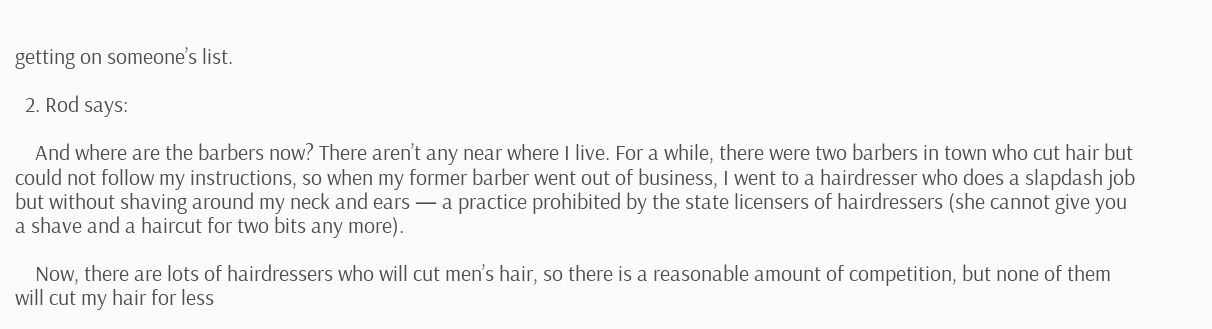getting on someone’s list.

  2. Rod says:

    And where are the barbers now? There aren’t any near where I live. For a while, there were two barbers in town who cut hair but could not follow my instructions, so when my former barber went out of business, I went to a hairdresser who does a slapdash job but without shaving around my neck and ears — a practice prohibited by the state licensers of hairdressers (she cannot give you a shave and a haircut for two bits any more).

    Now, there are lots of hairdressers who will cut men’s hair, so there is a reasonable amount of competition, but none of them will cut my hair for less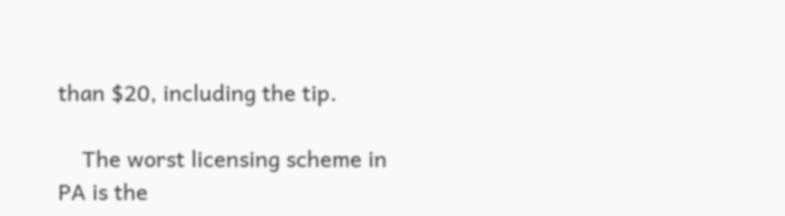than $20, including the tip.

    The worst licensing scheme in PA is the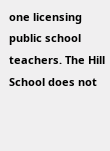one licensing public school teachers. The Hill School does not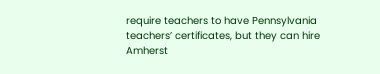require teachers to have Pennsylvania teachers’ certificates, but they can hire Amherst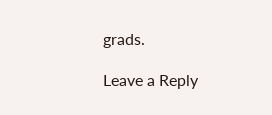grads.

Leave a Reply